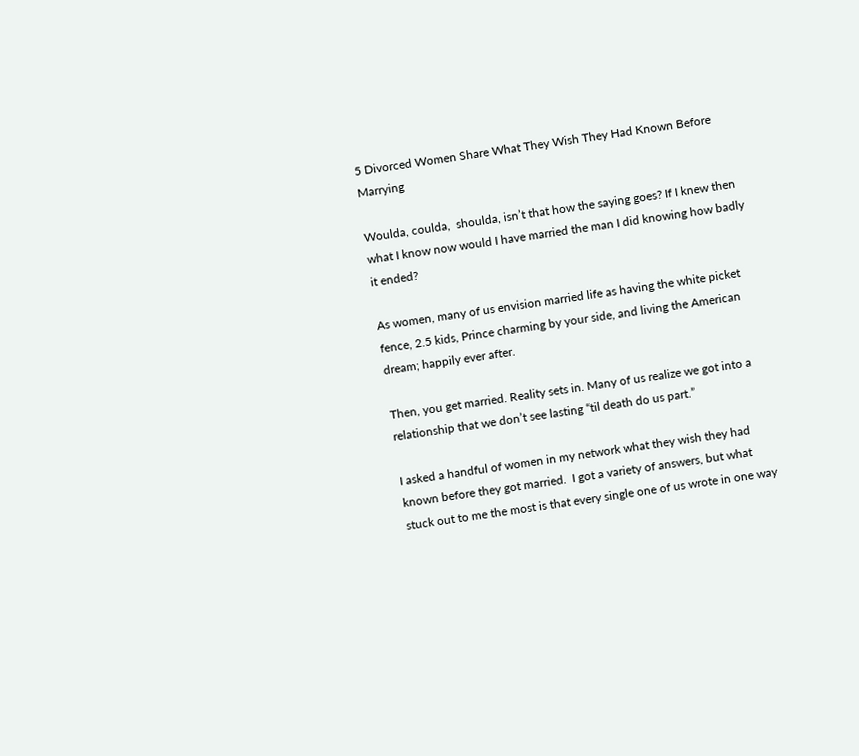5 Divorced Women Share What They Wish They Had Known Before Marrying

Woulda, coulda,  shoulda, isn’t that how the saying goes? If I knew then what I know now would I have married the man I did knowing how badly it ended?

As women, many of us envision married life as having the white picket fence, 2.5 kids, Prince charming by your side, and living the American dream; happily ever after.

Then, you get married. Reality sets in. Many of us realize we got into a relationship that we don’t see lasting “til death do us part.”

I asked a handful of women in my network what they wish they had known before they got married.  I got a variety of answers, but what stuck out to me the most is that every single one of us wrote in one way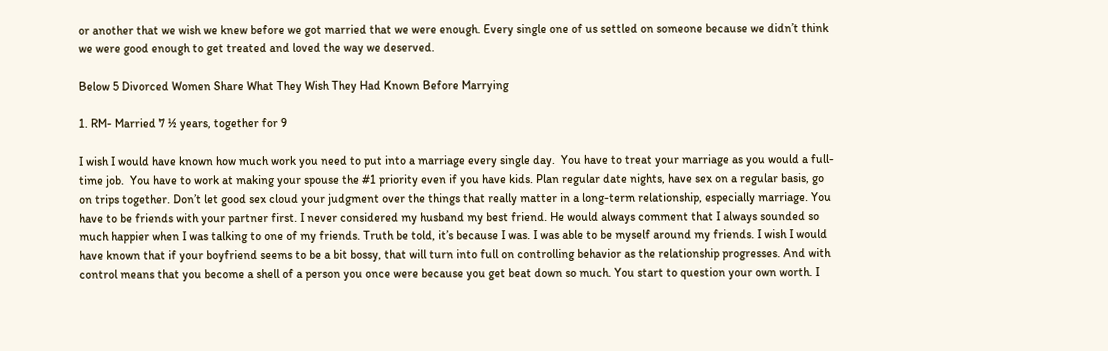or another that we wish we knew before we got married that we were enough. Every single one of us settled on someone because we didn’t think we were good enough to get treated and loved the way we deserved.

Below 5 Divorced Women Share What They Wish They Had Known Before Marrying

1. RM- Married 7 ½ years, together for 9

I wish I would have known how much work you need to put into a marriage every single day.  You have to treat your marriage as you would a full-time job.  You have to work at making your spouse the #1 priority even if you have kids. Plan regular date nights, have sex on a regular basis, go on trips together. Don’t let good sex cloud your judgment over the things that really matter in a long-term relationship, especially marriage. You have to be friends with your partner first. I never considered my husband my best friend. He would always comment that I always sounded so much happier when I was talking to one of my friends. Truth be told, it’s because I was. I was able to be myself around my friends. I wish I would have known that if your boyfriend seems to be a bit bossy, that will turn into full on controlling behavior as the relationship progresses. And with control means that you become a shell of a person you once were because you get beat down so much. You start to question your own worth. I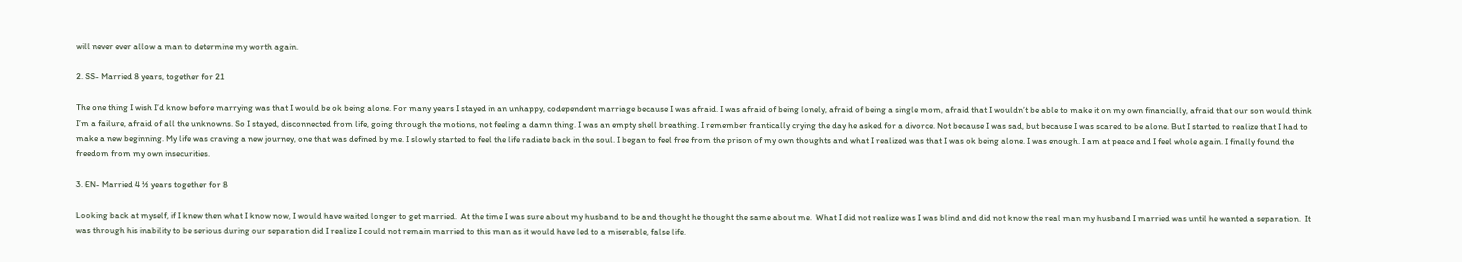will never ever allow a man to determine my worth again.

2. SS- Married 8 years, together for 21

The one thing I wish I’d know before marrying was that I would be ok being alone. For many years I stayed in an unhappy, codependent marriage because I was afraid. I was afraid of being lonely, afraid of being a single mom, afraid that I wouldn’t be able to make it on my own financially, afraid that our son would think I’m a failure, afraid of all the unknowns. So I stayed, disconnected from life, going through the motions, not feeling a damn thing. I was an empty shell breathing. I remember frantically crying the day he asked for a divorce. Not because I was sad, but because I was scared to be alone. But I started to realize that I had to make a new beginning. My life was craving a new journey, one that was defined by me. I slowly started to feel the life radiate back in the soul. I began to feel free from the prison of my own thoughts and what I realized was that I was ok being alone. I was enough. I am at peace and I feel whole again. I finally found the freedom from my own insecurities.

3. EN- Married 4 ½ years together for 8

Looking back at myself, if I knew then what I know now, I would have waited longer to get married.  At the time I was sure about my husband to be and thought he thought the same about me.  What I did not realize was I was blind and did not know the real man my husband I married was until he wanted a separation.  It was through his inability to be serious during our separation did I realize I could not remain married to this man as it would have led to a miserable, false life.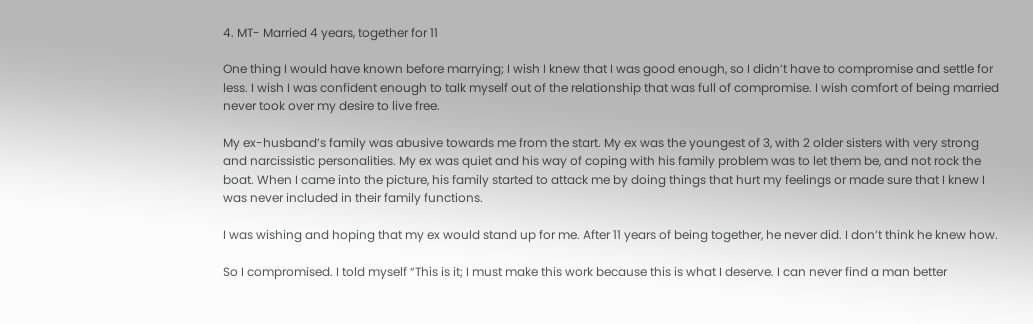4. MT- Married 4 years, together for 11

One thing I would have known before marrying; I wish I knew that I was good enough, so I didn’t have to compromise and settle for less. I wish I was confident enough to talk myself out of the relationship that was full of compromise. I wish comfort of being married never took over my desire to live free.

My ex-husband’s family was abusive towards me from the start. My ex was the youngest of 3, with 2 older sisters with very strong and narcissistic personalities. My ex was quiet and his way of coping with his family problem was to let them be, and not rock the boat. When I came into the picture, his family started to attack me by doing things that hurt my feelings or made sure that I knew I was never included in their family functions.

I was wishing and hoping that my ex would stand up for me. After 11 years of being together, he never did. I don’t think he knew how.

So I compromised. I told myself “This is it; I must make this work because this is what I deserve. I can never find a man better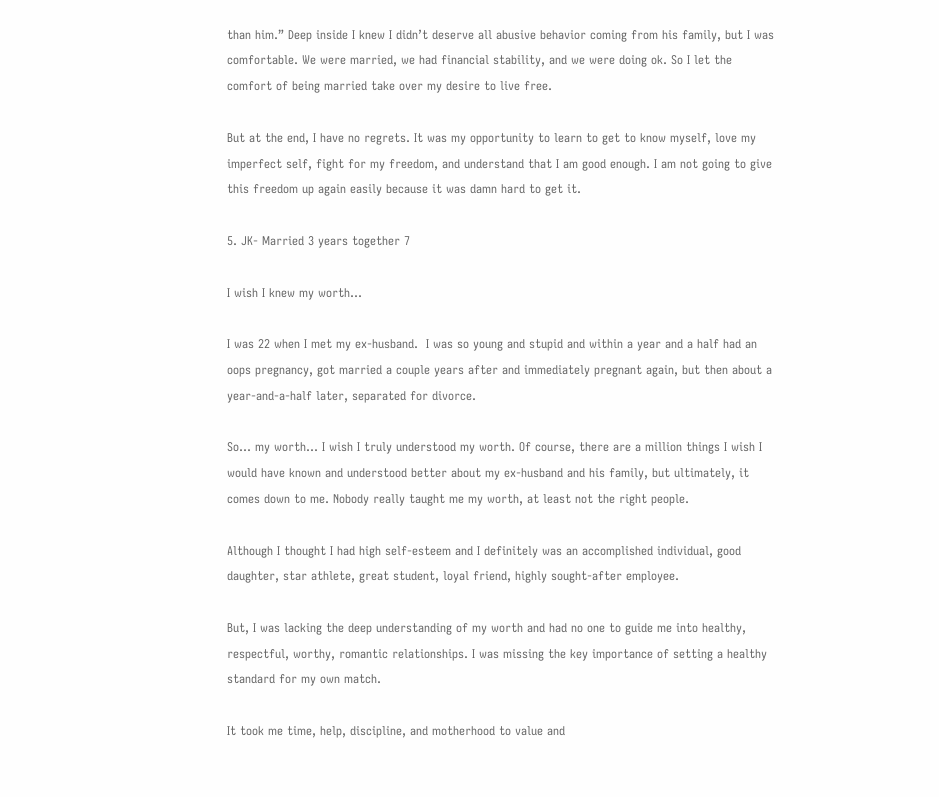than him.” Deep inside I knew I didn’t deserve all abusive behavior coming from his family, but I was comfortable. We were married, we had financial stability, and we were doing ok. So I let the comfort of being married take over my desire to live free.

But at the end, I have no regrets. It was my opportunity to learn to get to know myself, love my imperfect self, fight for my freedom, and understand that I am good enough. I am not going to give this freedom up again easily because it was damn hard to get it.

5. JK- Married 3 years together 7

I wish I knew my worth…

I was 22 when I met my ex-husband.  I was so young and stupid and within a year and a half had an oops pregnancy, got married a couple years after and immediately pregnant again, but then about a year-and-a-half later, separated for divorce.

So… my worth… I wish I truly understood my worth. Of course, there are a million things I wish I would have known and understood better about my ex-husband and his family, but ultimately, it comes down to me. Nobody really taught me my worth, at least not the right people.

Although I thought I had high self-esteem and I definitely was an accomplished individual, good daughter, star athlete, great student, loyal friend, highly sought-after employee.

But, I was lacking the deep understanding of my worth and had no one to guide me into healthy, respectful, worthy, romantic relationships. I was missing the key importance of setting a healthy standard for my own match.

It took me time, help, discipline, and motherhood to value and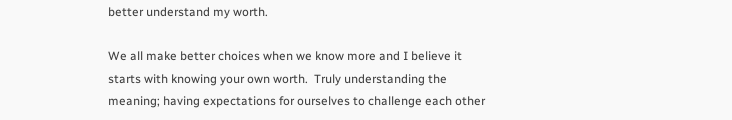better understand my worth.

We all make better choices when we know more and I believe it starts with knowing your own worth.  Truly understanding the meaning; having expectations for ourselves to challenge each other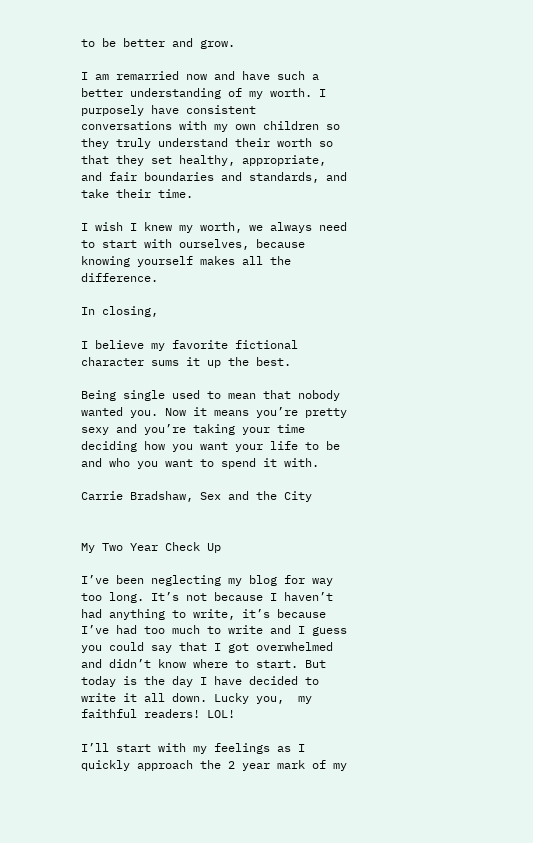to be better and grow.

I am remarried now and have such a better understanding of my worth. I purposely have consistent conversations with my own children so they truly understand their worth so that they set healthy, appropriate, and fair boundaries and standards, and take their time.

I wish I knew my worth, we always need to start with ourselves, because knowing yourself makes all the difference.

In closing,

I believe my favorite fictional character sums it up the best.

Being single used to mean that nobody wanted you. Now it means you’re pretty sexy and you’re taking your time deciding how you want your life to be and who you want to spend it with.

Carrie Bradshaw, Sex and the City


My Two Year Check Up

I’ve been neglecting my blog for way too long. It’s not because I haven’t had anything to write, it’s because I’ve had too much to write and I guess you could say that I got overwhelmed and didn’t know where to start. But today is the day I have decided to write it all down. Lucky you,  my faithful readers! LOL!

I’ll start with my feelings as I quickly approach the 2 year mark of my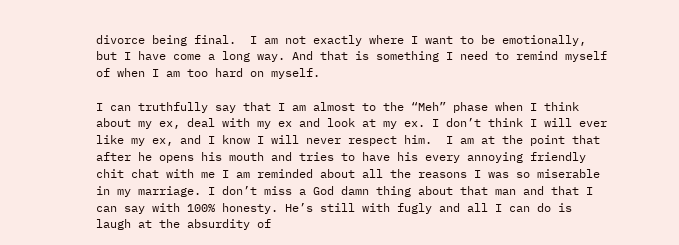divorce being final.  I am not exactly where I want to be emotionally, but I have come a long way. And that is something I need to remind myself of when I am too hard on myself.

I can truthfully say that I am almost to the “Meh” phase when I think about my ex, deal with my ex and look at my ex. I don’t think I will ever like my ex, and I know I will never respect him.  I am at the point that after he opens his mouth and tries to have his every annoying friendly chit chat with me I am reminded about all the reasons I was so miserable in my marriage. I don’t miss a God damn thing about that man and that I can say with 100% honesty. He’s still with fugly and all I can do is laugh at the absurdity of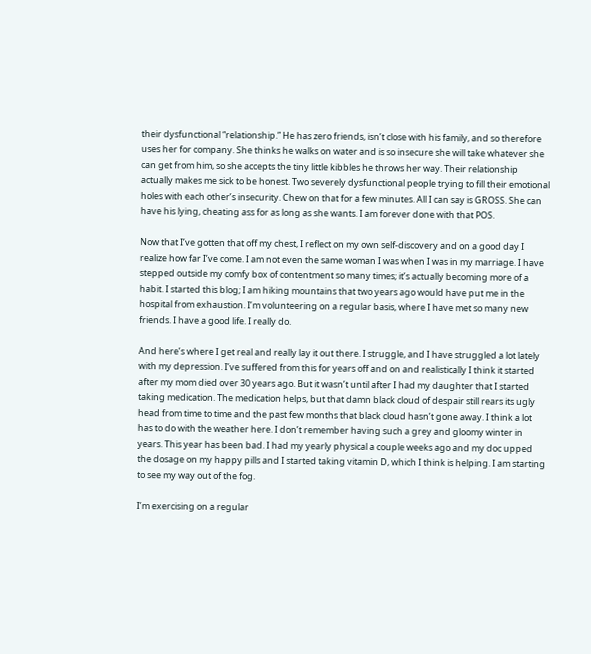their dysfunctional “relationship.” He has zero friends, isn’t close with his family, and so therefore uses her for company. She thinks he walks on water and is so insecure she will take whatever she can get from him, so she accepts the tiny little kibbles he throws her way. Their relationship actually makes me sick to be honest. Two severely dysfunctional people trying to fill their emotional holes with each other’s insecurity. Chew on that for a few minutes. All I can say is GROSS. She can have his lying, cheating ass for as long as she wants. I am forever done with that POS.

Now that I’ve gotten that off my chest, I reflect on my own self-discovery and on a good day I realize how far I’ve come. I am not even the same woman I was when I was in my marriage. I have stepped outside my comfy box of contentment so many times; it’s actually becoming more of a habit. I started this blog; I am hiking mountains that two years ago would have put me in the hospital from exhaustion. I’m volunteering on a regular basis, where I have met so many new friends. I have a good life. I really do.

And here’s where I get real and really lay it out there. I struggle, and I have struggled a lot lately with my depression. I’ve suffered from this for years off and on and realistically I think it started after my mom died over 30 years ago. But it wasn’t until after I had my daughter that I started taking medication. The medication helps, but that damn black cloud of despair still rears its ugly head from time to time and the past few months that black cloud hasn’t gone away. I think a lot has to do with the weather here. I don’t remember having such a grey and gloomy winter in years. This year has been bad. I had my yearly physical a couple weeks ago and my doc upped the dosage on my happy pills and I started taking vitamin D, which I think is helping. I am starting to see my way out of the fog.

I’m exercising on a regular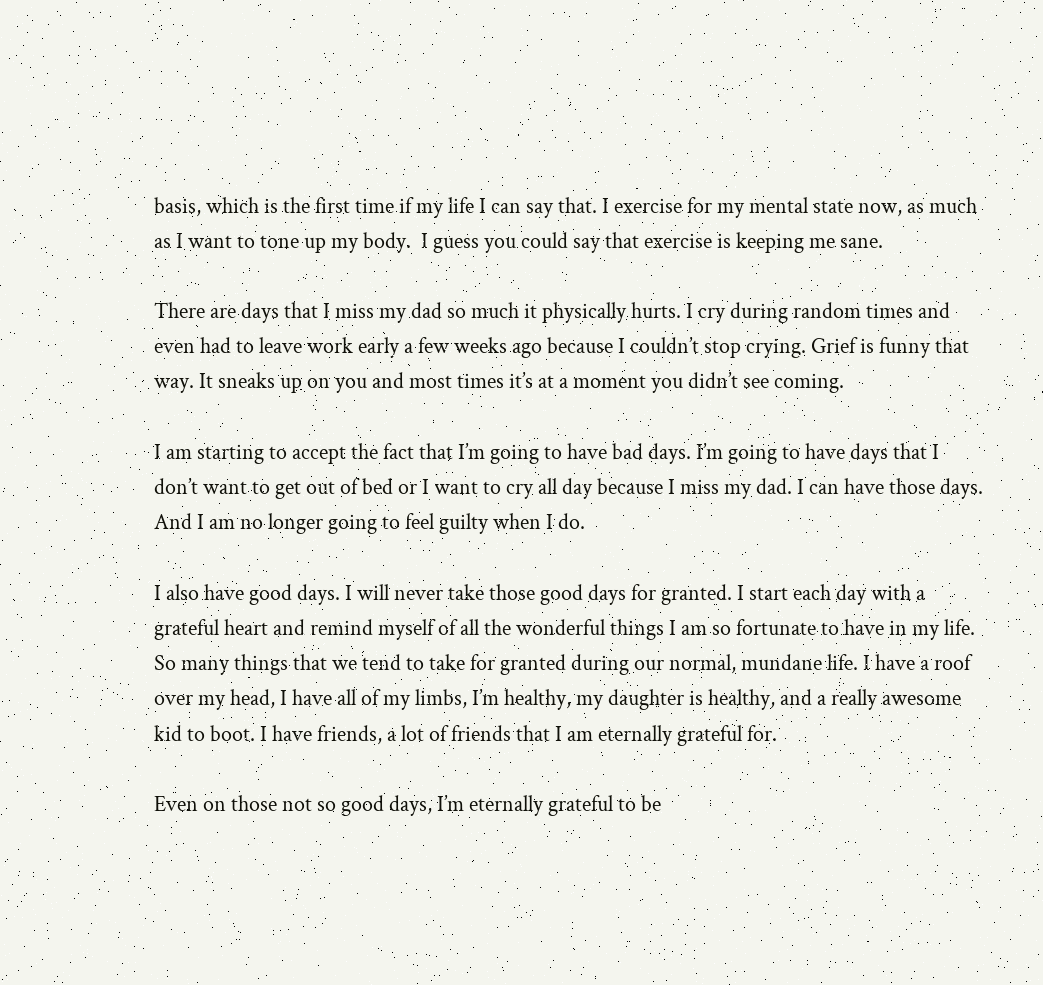basis, which is the first time if my life I can say that. I exercise for my mental state now, as much as I want to tone up my body.  I guess you could say that exercise is keeping me sane.

There are days that I miss my dad so much it physically hurts. I cry during random times and even had to leave work early a few weeks ago because I couldn’t stop crying. Grief is funny that way. It sneaks up on you and most times it’s at a moment you didn’t see coming.

I am starting to accept the fact that I’m going to have bad days. I’m going to have days that I don’t want to get out of bed or I want to cry all day because I miss my dad. I can have those days. And I am no longer going to feel guilty when I do.

I also have good days. I will never take those good days for granted. I start each day with a grateful heart and remind myself of all the wonderful things I am so fortunate to have in my life. So many things that we tend to take for granted during our normal, mundane life. I have a roof over my head, I have all of my limbs, I’m healthy, my daughter is healthy, and a really awesome kid to boot. I have friends, a lot of friends that I am eternally grateful for.

Even on those not so good days, I’m eternally grateful to be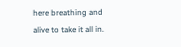here breathing and alive to take it all in.